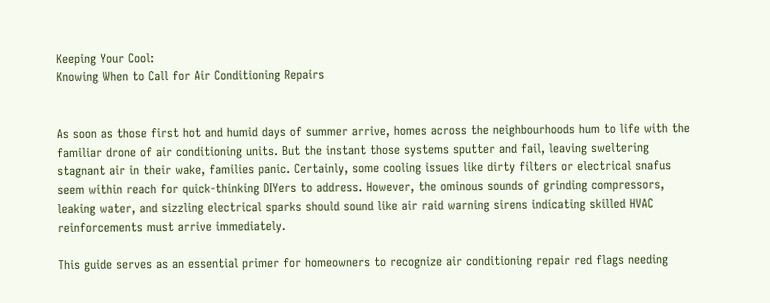Keeping Your Cool:
Knowing When to Call for Air Conditioning Repairs


As soon as those first hot and humid days of summer arrive, homes across the neighbourhoods hum to life with the familiar drone of air conditioning units. But the instant those systems sputter and fail, leaving sweltering stagnant air in their wake, families panic. Certainly, some cooling issues like dirty filters or electrical snafus seem within reach for quick-thinking DIYers to address. However, the ominous sounds of grinding compressors, leaking water, and sizzling electrical sparks should sound like air raid warning sirens indicating skilled HVAC reinforcements must arrive immediately.

This guide serves as an essential primer for homeowners to recognize air conditioning repair red flags needing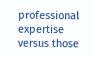professional expertise versus those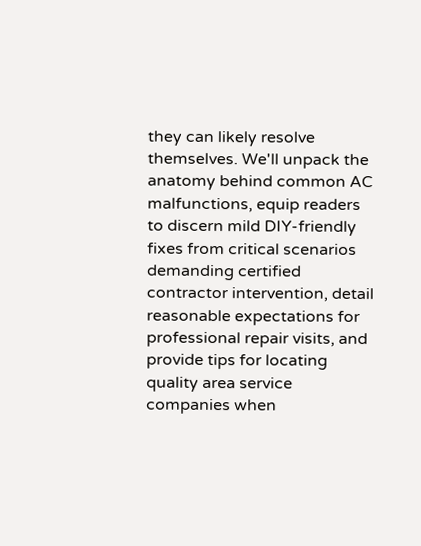they can likely resolve themselves. We'll unpack the anatomy behind common AC malfunctions, equip readers to discern mild DIY-friendly fixes from critical scenarios demanding certified contractor intervention, detail reasonable expectations for professional repair visits, and provide tips for locating quality area service companies when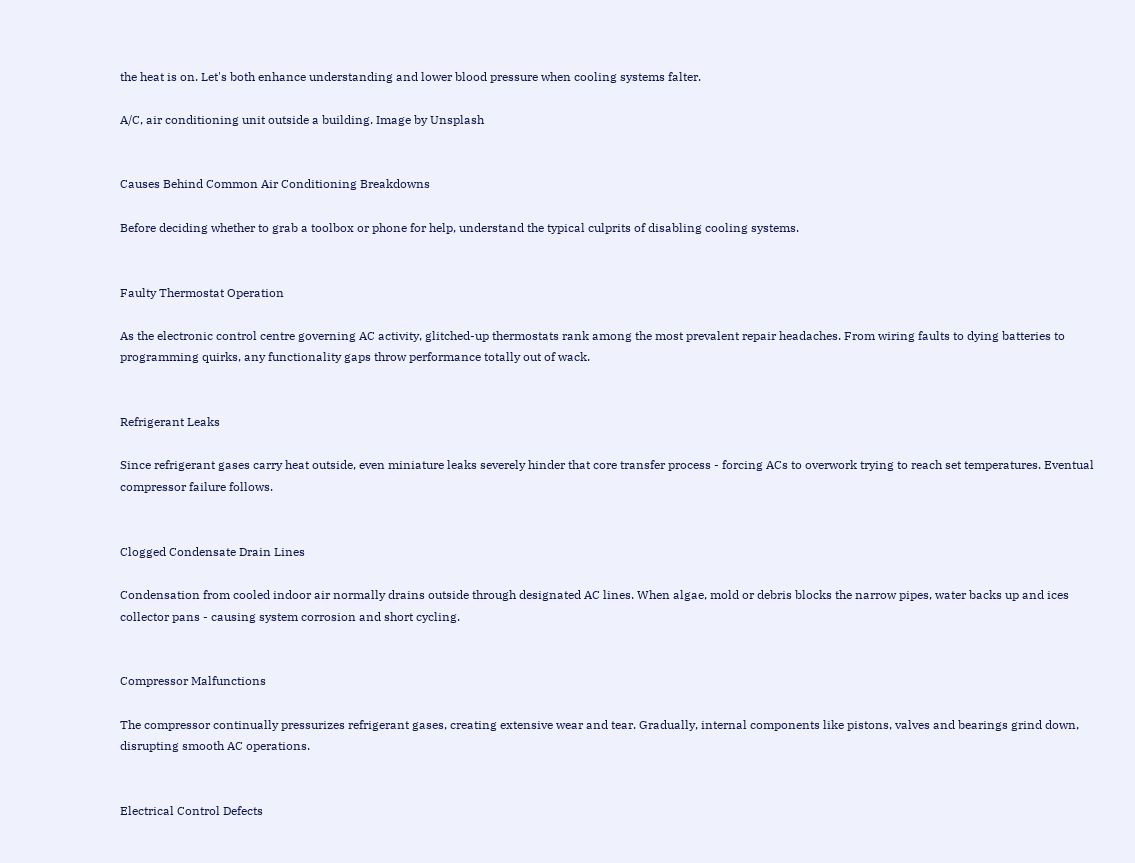the heat is on. Let's both enhance understanding and lower blood pressure when cooling systems falter.

A/C, air conditioning unit outside a building. Image by Unsplash


Causes Behind Common Air Conditioning Breakdowns

Before deciding whether to grab a toolbox or phone for help, understand the typical culprits of disabling cooling systems.


Faulty Thermostat Operation

As the electronic control centre governing AC activity, glitched-up thermostats rank among the most prevalent repair headaches. From wiring faults to dying batteries to programming quirks, any functionality gaps throw performance totally out of wack.


Refrigerant Leaks

Since refrigerant gases carry heat outside, even miniature leaks severely hinder that core transfer process - forcing ACs to overwork trying to reach set temperatures. Eventual compressor failure follows.


Clogged Condensate Drain Lines

Condensation from cooled indoor air normally drains outside through designated AC lines. When algae, mold or debris blocks the narrow pipes, water backs up and ices collector pans - causing system corrosion and short cycling.


Compressor Malfunctions

The compressor continually pressurizes refrigerant gases, creating extensive wear and tear. Gradually, internal components like pistons, valves and bearings grind down, disrupting smooth AC operations.


Electrical Control Defects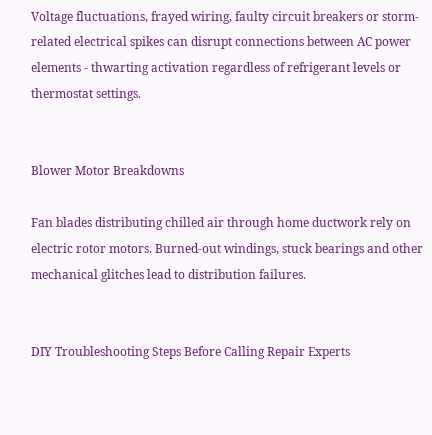Voltage fluctuations, frayed wiring, faulty circuit breakers or storm-related electrical spikes can disrupt connections between AC power elements - thwarting activation regardless of refrigerant levels or thermostat settings.


Blower Motor Breakdowns

Fan blades distributing chilled air through home ductwork rely on electric rotor motors. Burned-out windings, stuck bearings and other mechanical glitches lead to distribution failures.


DIY Troubleshooting Steps Before Calling Repair Experts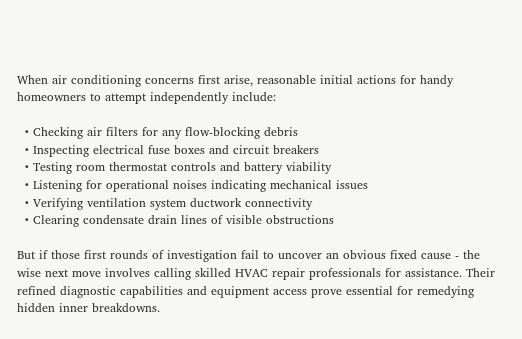When air conditioning concerns first arise, reasonable initial actions for handy homeowners to attempt independently include:

  • Checking air filters for any flow-blocking debris
  • Inspecting electrical fuse boxes and circuit breakers
  • Testing room thermostat controls and battery viability
  • Listening for operational noises indicating mechanical issues
  • Verifying ventilation system ductwork connectivity
  • Clearing condensate drain lines of visible obstructions

But if those first rounds of investigation fail to uncover an obvious fixed cause - the wise next move involves calling skilled HVAC repair professionals for assistance. Their refined diagnostic capabilities and equipment access prove essential for remedying hidden inner breakdowns.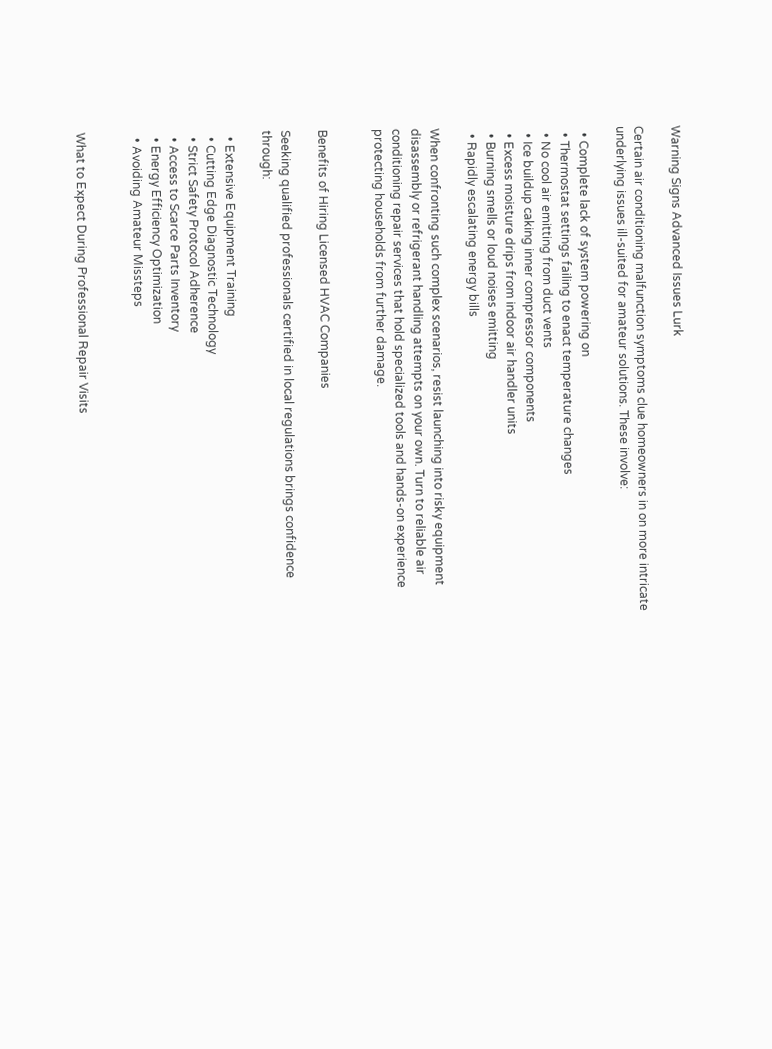Warning Signs Advanced Issues Lurk

Certain air conditioning malfunction symptoms clue homeowners in on more intricate underlying issues ill-suited for amateur solutions. These involve:

  • Complete lack of system powering on
  • Thermostat settings failing to enact temperature changes
  • No cool air emitting from duct vents
  • Ice buildup caking inner compressor components
  • Excess moisture drips from indoor air handler units
  • Burning smells or loud noises emitting
  • Rapidly escalating energy bills

When confronting such complex scenarios, resist launching into risky equipment disassembly or refrigerant handling attempts on your own. Turn to reliable air conditioning repair services that hold specialized tools and hands-on experience protecting households from further damage.


Benefits of Hiring Licensed HVAC Companies

Seeking qualified professionals certified in local regulations brings confidence through:

  • Extensive Equipment Training
  • Cutting Edge Diagnostic Technology
  • Strict Safety Protocol Adherence
  • Access to Scarce Parts Inventory
  • Energy Efficiency Optimization
  • Avoiding Amateur Missteps


What to Expect During Professional Repair Visits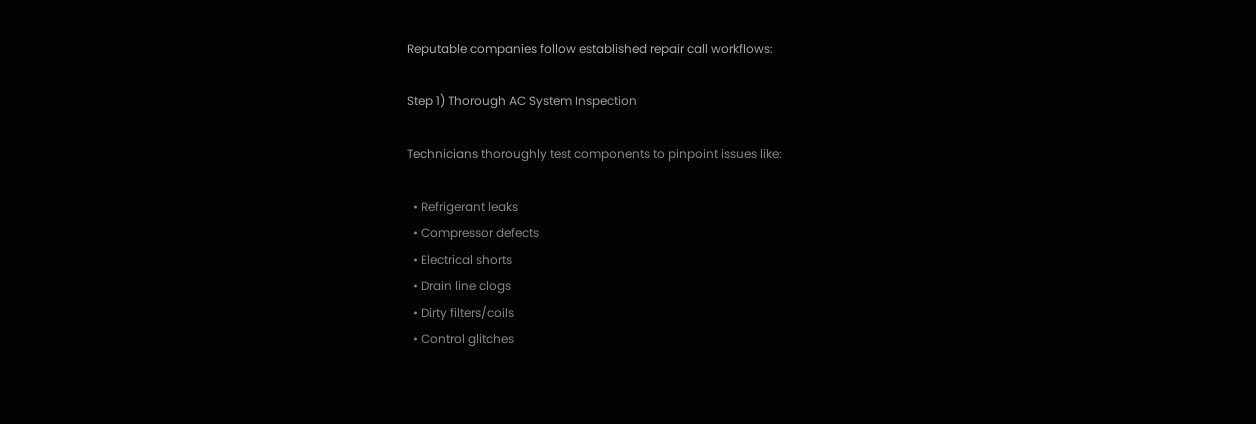Reputable companies follow established repair call workflows:

Step 1) Thorough AC System Inspection

Technicians thoroughly test components to pinpoint issues like:

  • Refrigerant leaks
  • Compressor defects
  • Electrical shorts
  • Drain line clogs
  • Dirty filters/coils
  • Control glitches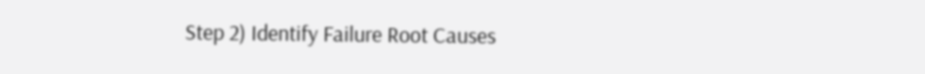Step 2) Identify Failure Root Causes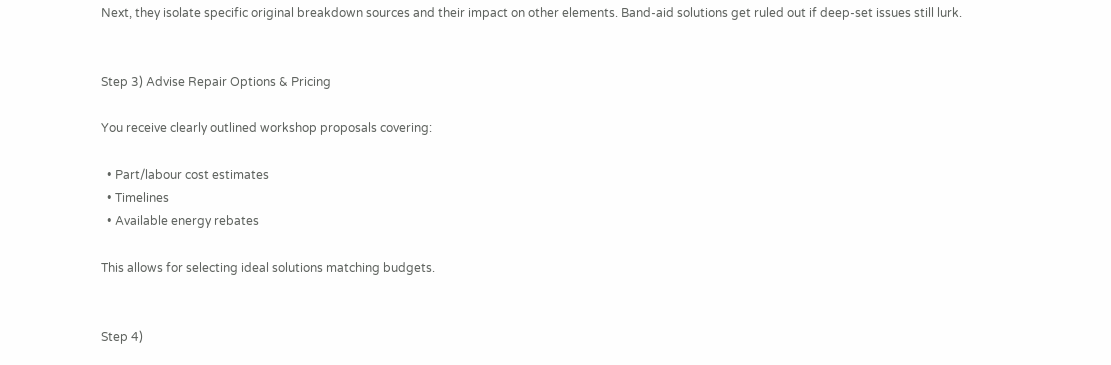Next, they isolate specific original breakdown sources and their impact on other elements. Band-aid solutions get ruled out if deep-set issues still lurk.


Step 3) Advise Repair Options & Pricing

You receive clearly outlined workshop proposals covering:

  • Part/labour cost estimates
  • Timelines
  • Available energy rebates

This allows for selecting ideal solutions matching budgets.


Step 4)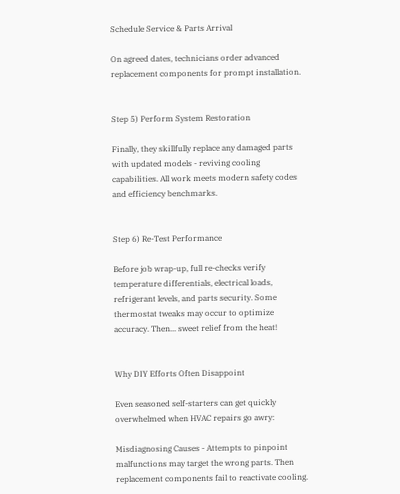Schedule Service & Parts Arrival

On agreed dates, technicians order advanced replacement components for prompt installation.


Step 5) Perform System Restoration

Finally, they skillfully replace any damaged parts with updated models - reviving cooling capabilities. All work meets modern safety codes and efficiency benchmarks.


Step 6) Re-Test Performance

Before job wrap-up, full re-checks verify temperature differentials, electrical loads, refrigerant levels, and parts security. Some thermostat tweaks may occur to optimize accuracy. Then... sweet relief from the heat!


Why DIY Efforts Often Disappoint

Even seasoned self-starters can get quickly overwhelmed when HVAC repairs go awry:

Misdiagnosing Causes - Attempts to pinpoint malfunctions may target the wrong parts. Then replacement components fail to reactivate cooling.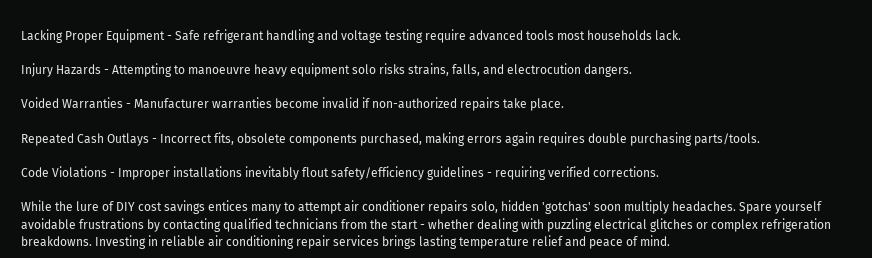Lacking Proper Equipment - Safe refrigerant handling and voltage testing require advanced tools most households lack.

Injury Hazards - Attempting to manoeuvre heavy equipment solo risks strains, falls, and electrocution dangers.

Voided Warranties - Manufacturer warranties become invalid if non-authorized repairs take place.

Repeated Cash Outlays - Incorrect fits, obsolete components purchased, making errors again requires double purchasing parts/tools.

Code Violations - Improper installations inevitably flout safety/efficiency guidelines - requiring verified corrections.

While the lure of DIY cost savings entices many to attempt air conditioner repairs solo, hidden 'gotchas' soon multiply headaches. Spare yourself avoidable frustrations by contacting qualified technicians from the start - whether dealing with puzzling electrical glitches or complex refrigeration breakdowns. Investing in reliable air conditioning repair services brings lasting temperature relief and peace of mind.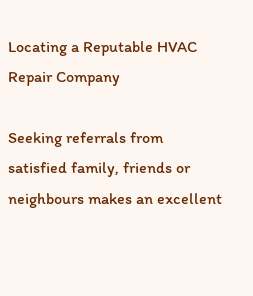Locating a Reputable HVAC Repair Company

Seeking referrals from satisfied family, friends or neighbours makes an excellent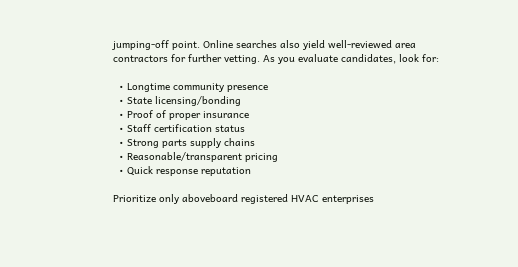jumping-off point. Online searches also yield well-reviewed area contractors for further vetting. As you evaluate candidates, look for:

  • Longtime community presence
  • State licensing/bonding
  • Proof of proper insurance
  • Staff certification status
  • Strong parts supply chains
  • Reasonable/transparent pricing
  • Quick response reputation

Prioritize only aboveboard registered HVAC enterprises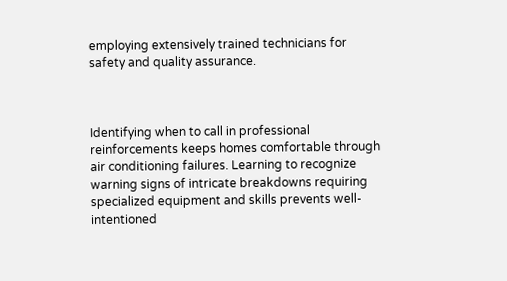employing extensively trained technicians for safety and quality assurance.



Identifying when to call in professional reinforcements keeps homes comfortable through air conditioning failures. Learning to recognize warning signs of intricate breakdowns requiring specialized equipment and skills prevents well-intentioned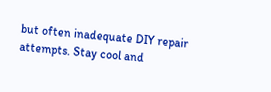but often inadequate DIY repair attempts. Stay cool and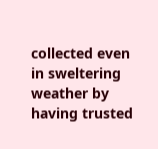collected even in sweltering weather by having trusted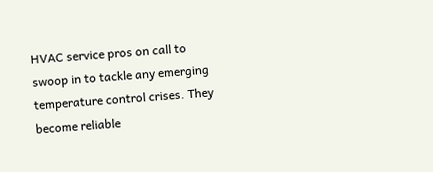HVAC service pros on call to swoop in to tackle any emerging temperature control crises. They become reliable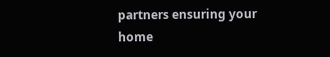partners ensuring your home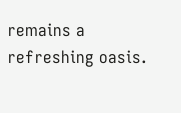remains a refreshing oasis.